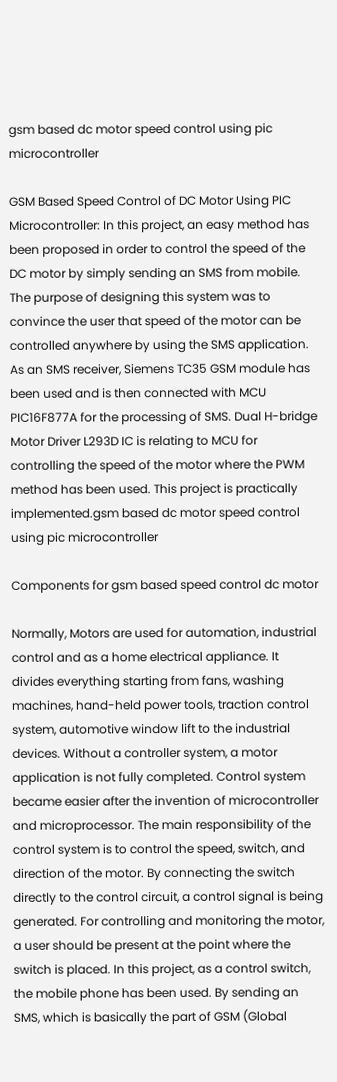gsm based dc motor speed control using pic microcontroller

GSM Based Speed Control of DC Motor Using PIC Microcontroller: In this project, an easy method has been proposed in order to control the speed of the DC motor by simply sending an SMS from mobile. The purpose of designing this system was to convince the user that speed of the motor can be controlled anywhere by using the SMS application. As an SMS receiver, Siemens TC35 GSM module has been used and is then connected with MCU PIC16F877A for the processing of SMS. Dual H-bridge Motor Driver L293D IC is relating to MCU for controlling the speed of the motor where the PWM method has been used. This project is practically implemented.gsm based dc motor speed control using pic microcontroller

Components for gsm based speed control dc motor

Normally, Motors are used for automation, industrial control and as a home electrical appliance. It divides everything starting from fans, washing machines, hand-held power tools, traction control system, automotive window lift to the industrial devices. Without a controller system, a motor application is not fully completed. Control system became easier after the invention of microcontroller and microprocessor. The main responsibility of the control system is to control the speed, switch, and direction of the motor. By connecting the switch directly to the control circuit, a control signal is being generated. For controlling and monitoring the motor, a user should be present at the point where the switch is placed. In this project, as a control switch, the mobile phone has been used. By sending an SMS, which is basically the part of GSM (Global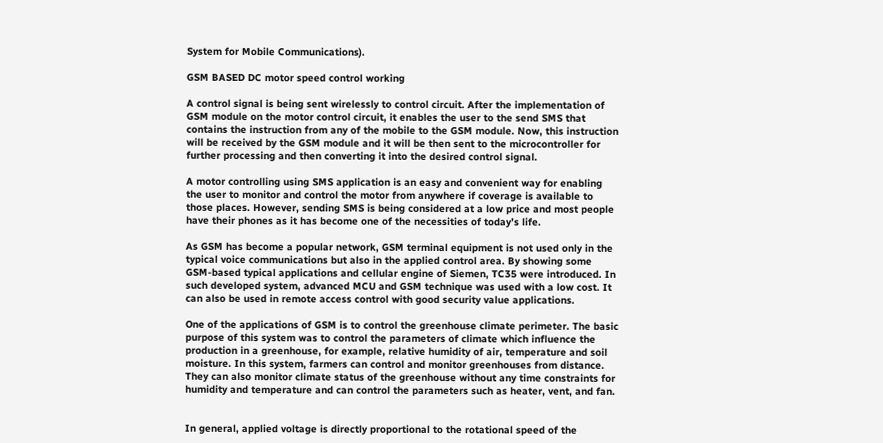System for Mobile Communications).

GSM BASED DC motor speed control working

A control signal is being sent wirelessly to control circuit. After the implementation of GSM module on the motor control circuit, it enables the user to the send SMS that contains the instruction from any of the mobile to the GSM module. Now, this instruction will be received by the GSM module and it will be then sent to the microcontroller for further processing and then converting it into the desired control signal.

A motor controlling using SMS application is an easy and convenient way for enabling the user to monitor and control the motor from anywhere if coverage is available to those places. However, sending SMS is being considered at a low price and most people have their phones as it has become one of the necessities of today’s life.

As GSM has become a popular network, GSM terminal equipment is not used only in the typical voice communications but also in the applied control area. By showing some GSM-based typical applications and cellular engine of Siemen, TC35 were introduced. In such developed system, advanced MCU and GSM technique was used with a low cost. It can also be used in remote access control with good security value applications.

One of the applications of GSM is to control the greenhouse climate perimeter. The basic purpose of this system was to control the parameters of climate which influence the production in a greenhouse, for example, relative humidity of air, temperature and soil moisture. In this system, farmers can control and monitor greenhouses from distance. They can also monitor climate status of the greenhouse without any time constraints for humidity and temperature and can control the parameters such as heater, vent, and fan.


In general, applied voltage is directly proportional to the rotational speed of the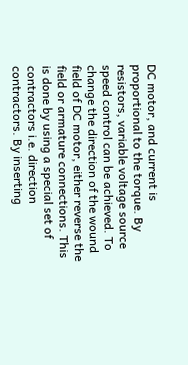DC motor, and current is proportional to the torque. By resistors, variable voltage source speed control can be achieved. To change the direction of the wound field of DC motor, either reverse the field or armature connections. This is done by using a special set of contractors i.e. direction contractors. By inserting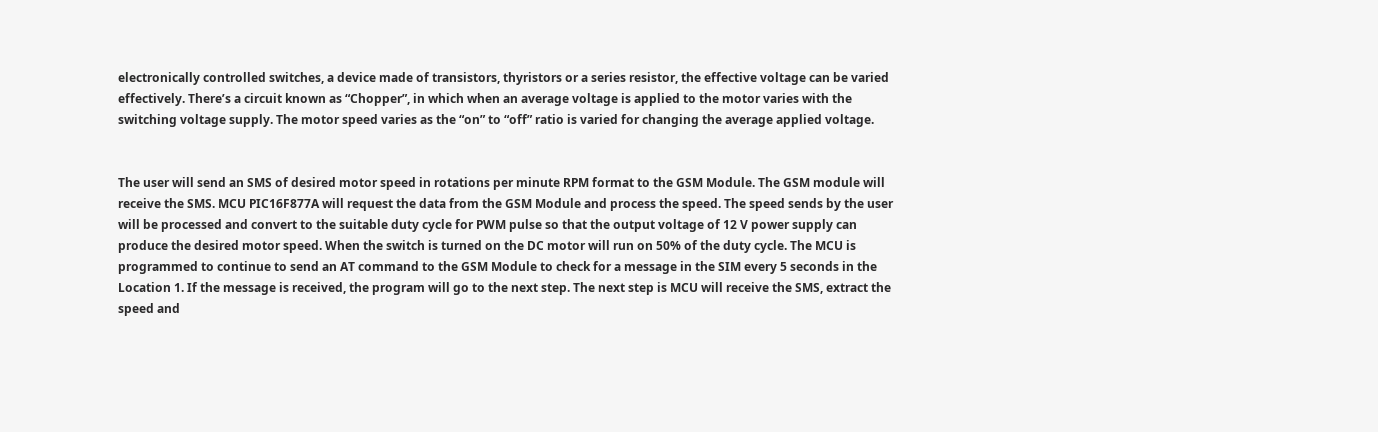electronically controlled switches, a device made of transistors, thyristors or a series resistor, the effective voltage can be varied effectively. There’s a circuit known as “Chopper”, in which when an average voltage is applied to the motor varies with the switching voltage supply. The motor speed varies as the “on” to “off” ratio is varied for changing the average applied voltage.


The user will send an SMS of desired motor speed in rotations per minute RPM format to the GSM Module. The GSM module will receive the SMS. MCU PIC16F877A will request the data from the GSM Module and process the speed. The speed sends by the user will be processed and convert to the suitable duty cycle for PWM pulse so that the output voltage of 12 V power supply can produce the desired motor speed. When the switch is turned on the DC motor will run on 50% of the duty cycle. The MCU is programmed to continue to send an AT command to the GSM Module to check for a message in the SIM every 5 seconds in the Location 1. If the message is received, the program will go to the next step. The next step is MCU will receive the SMS, extract the speed and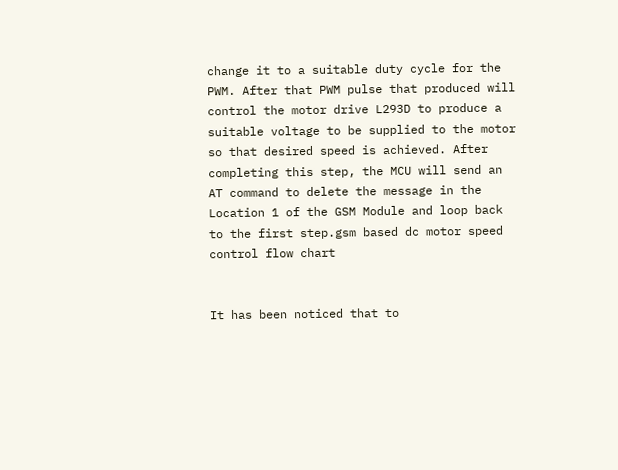change it to a suitable duty cycle for the PWM. After that PWM pulse that produced will control the motor drive L293D to produce a suitable voltage to be supplied to the motor so that desired speed is achieved. After completing this step, the MCU will send an AT command to delete the message in the Location 1 of the GSM Module and loop back to the first step.gsm based dc motor speed control flow chart


It has been noticed that to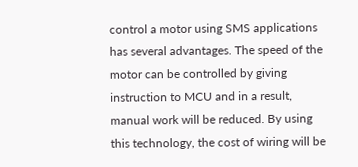control a motor using SMS applications has several advantages. The speed of the motor can be controlled by giving instruction to MCU and in a result, manual work will be reduced. By using this technology, the cost of wiring will be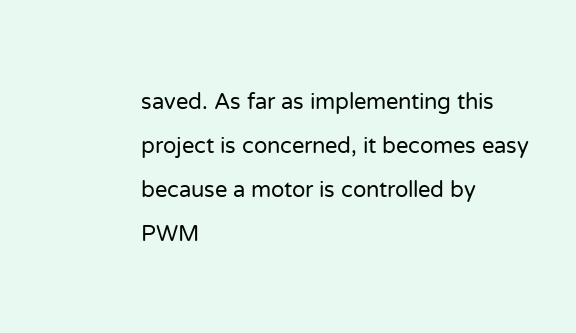saved. As far as implementing this project is concerned, it becomes easy because a motor is controlled by PWM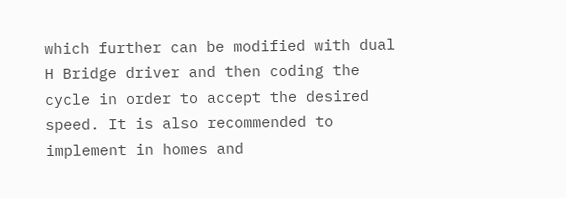which further can be modified with dual H Bridge driver and then coding the cycle in order to accept the desired speed. It is also recommended to implement in homes and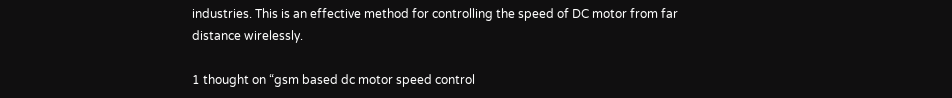industries. This is an effective method for controlling the speed of DC motor from far distance wirelessly.

1 thought on “gsm based dc motor speed control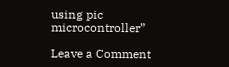using pic microcontroller”

Leave a Comment